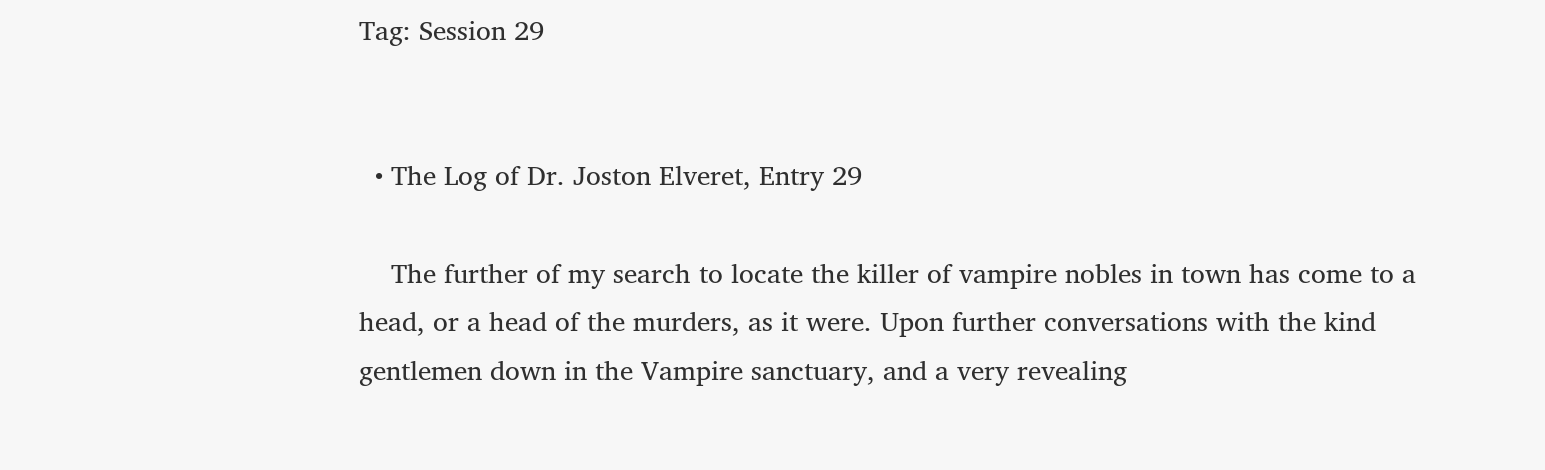Tag: Session 29


  • The Log of Dr. Joston Elveret, Entry 29

    The further of my search to locate the killer of vampire nobles in town has come to a head, or a head of the murders, as it were. Upon further conversations with the kind gentlemen down in the Vampire sanctuary, and a very revealing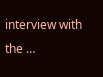interview with the …